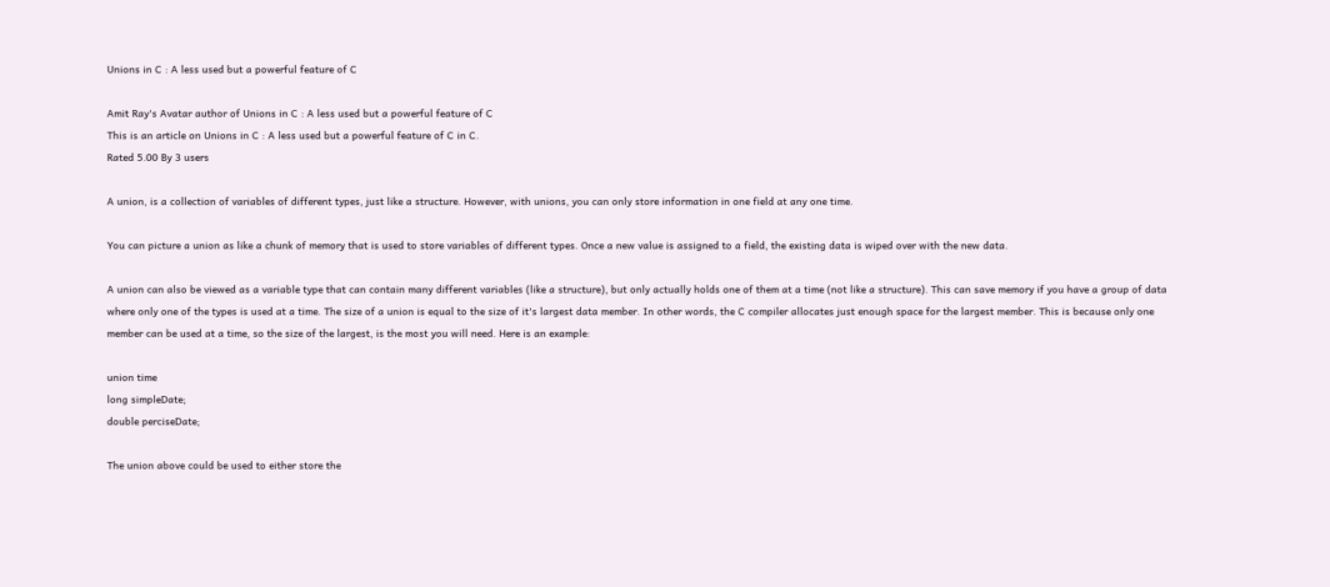Unions in C : A less used but a powerful feature of C

Amit Ray's Avatar author of Unions in C : A less used but a powerful feature of C
This is an article on Unions in C : A less used but a powerful feature of C in C.
Rated 5.00 By 3 users

A union, is a collection of variables of different types, just like a structure. However, with unions, you can only store information in one field at any one time.

You can picture a union as like a chunk of memory that is used to store variables of different types. Once a new value is assigned to a field, the existing data is wiped over with the new data.

A union can also be viewed as a variable type that can contain many different variables (like a structure), but only actually holds one of them at a time (not like a structure). This can save memory if you have a group of data where only one of the types is used at a time. The size of a union is equal to the size of it's largest data member. In other words, the C compiler allocates just enough space for the largest member. This is because only one member can be used at a time, so the size of the largest, is the most you will need. Here is an example:

union time
long simpleDate;
double perciseDate;

The union above could be used to either store the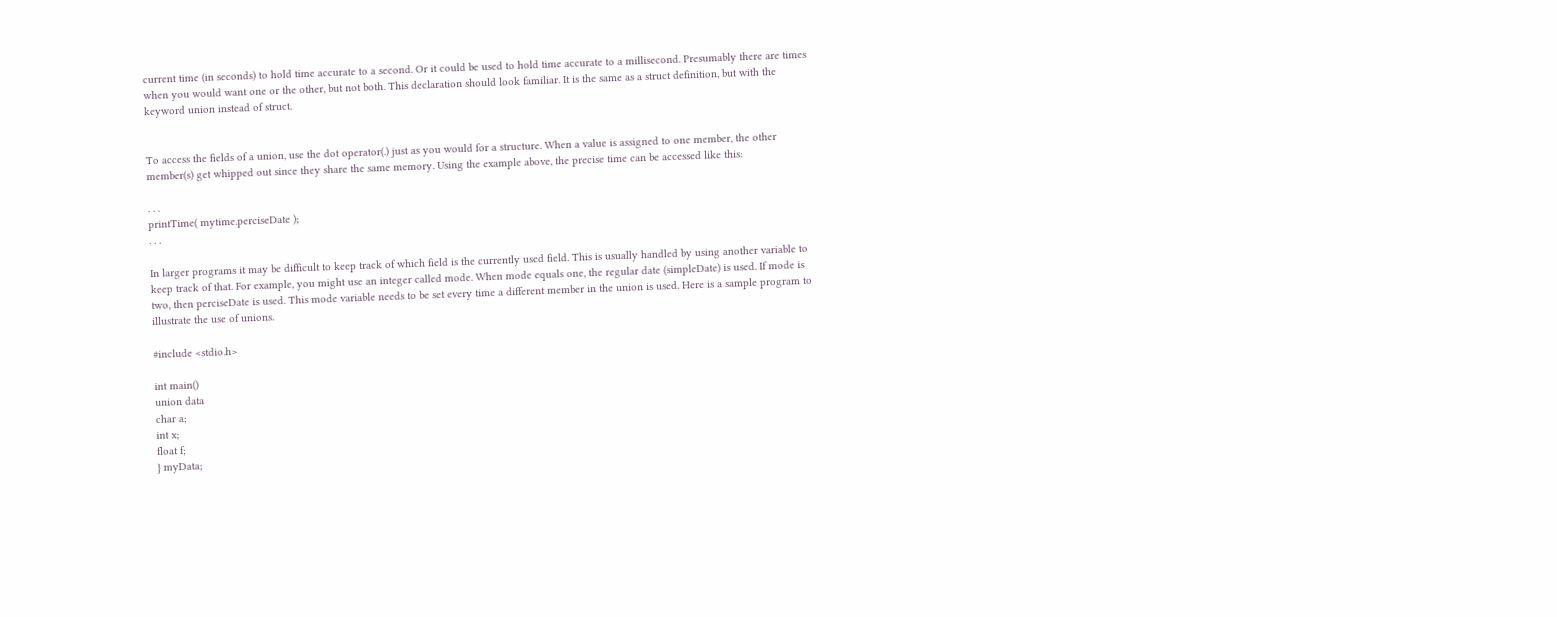current time (in seconds) to hold time accurate to a second. Or it could be used to hold time accurate to a millisecond. Presumably there are times when you would want one or the other, but not both. This declaration should look familiar. It is the same as a struct definition, but with the keyword union instead of struct.


To access the fields of a union, use the dot operator(.) just as you would for a structure. When a value is assigned to one member, the other member(s) get whipped out since they share the same memory. Using the example above, the precise time can be accessed like this:

. . .
printTime( mytime.perciseDate );
. . .

In larger programs it may be difficult to keep track of which field is the currently used field. This is usually handled by using another variable to keep track of that. For example, you might use an integer called mode. When mode equals one, the regular date (simpleDate) is used. If mode is two, then perciseDate is used. This mode variable needs to be set every time a different member in the union is used. Here is a sample program to illustrate the use of unions.

#include <stdio.h>

int main()
union data
char a;
int x;
float f;
} myData;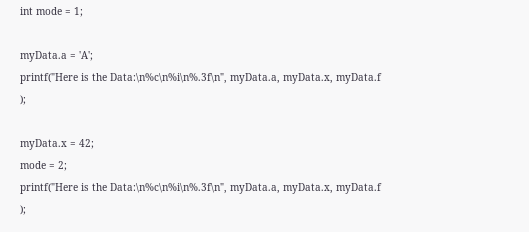int mode = 1;

myData.a = 'A';
printf("Here is the Data:\n%c\n%i\n%.3f\n", myData.a, myData.x, myData.f );

myData.x = 42;
mode = 2;
printf("Here is the Data:\n%c\n%i\n%.3f\n", myData.a, myData.x, myData.f );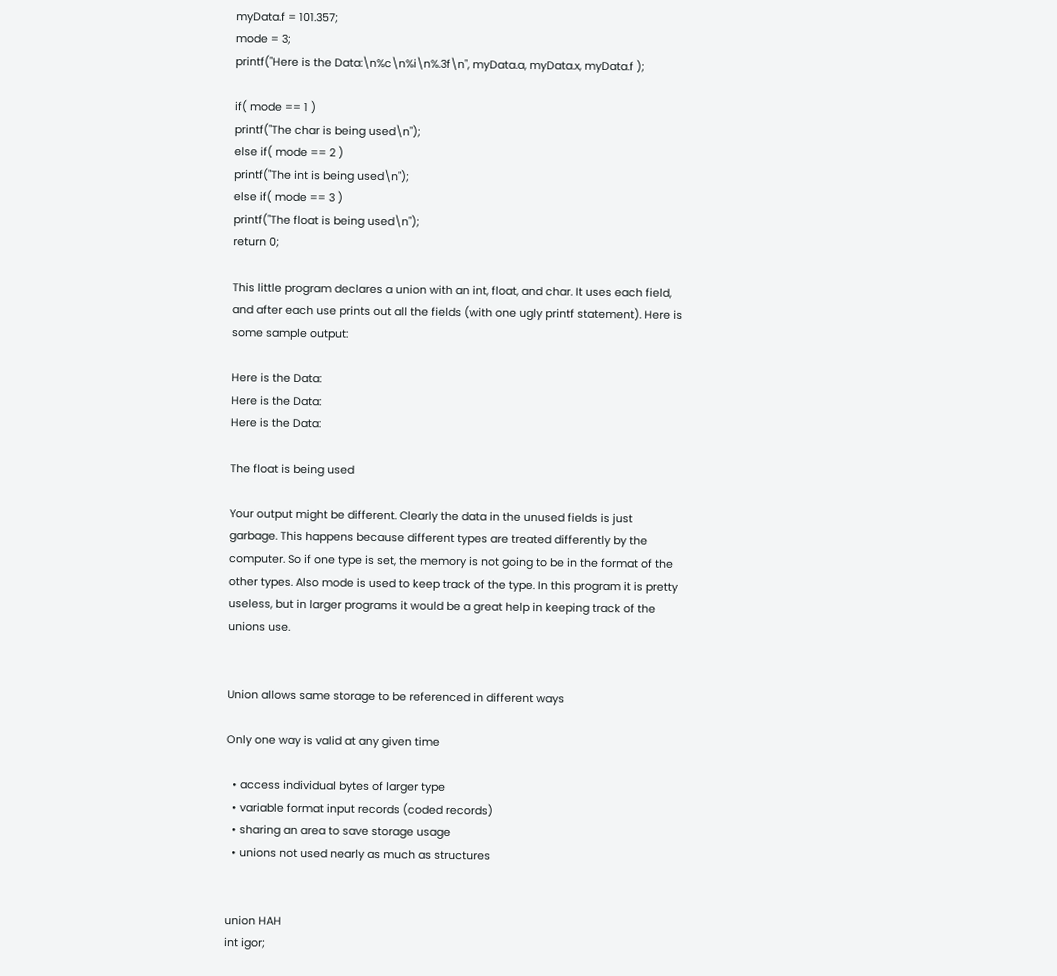myData.f = 101.357;
mode = 3;
printf("Here is the Data:\n%c\n%i\n%.3f\n", myData.a, myData.x, myData.f );

if( mode == 1 )
printf("The char is being used\n");
else if( mode == 2 )
printf("The int is being used\n");
else if( mode == 3 )
printf("The float is being used\n");
return 0;

This little program declares a union with an int, float, and char. It uses each field, and after each use prints out all the fields (with one ugly printf statement). Here is some sample output:

Here is the Data:
Here is the Data:
Here is the Data:

The float is being used

Your output might be different. Clearly the data in the unused fields is just garbage. This happens because different types are treated differently by the computer. So if one type is set, the memory is not going to be in the format of the other types. Also mode is used to keep track of the type. In this program it is pretty useless, but in larger programs it would be a great help in keeping track of the unions use.


Union allows same storage to be referenced in different ways

Only one way is valid at any given time

  • access individual bytes of larger type
  • variable format input records (coded records)
  • sharing an area to save storage usage
  • unions not used nearly as much as structures


union HAH
int igor;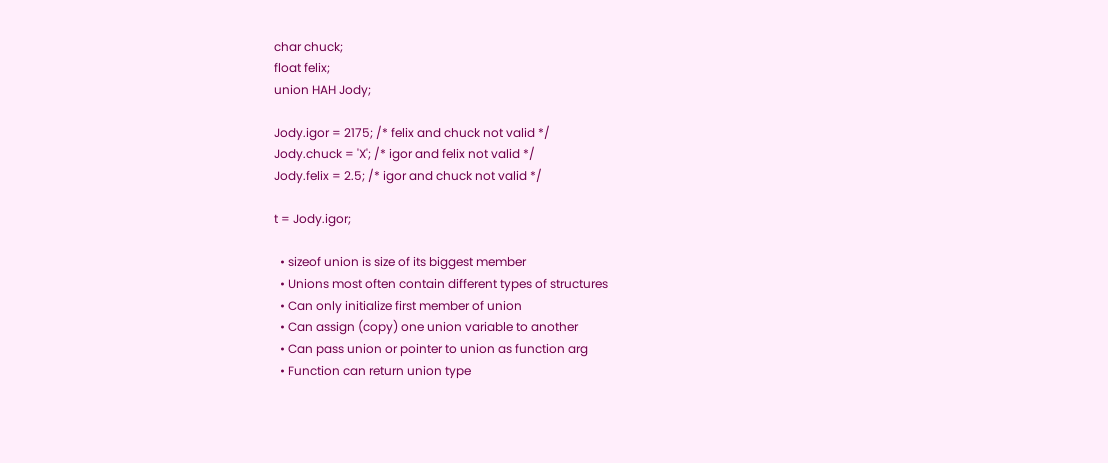char chuck;
float felix;
union HAH Jody;

Jody.igor = 2175; /* felix and chuck not valid */
Jody.chuck = 'X'; /* igor and felix not valid */
Jody.felix = 2.5; /* igor and chuck not valid */

t = Jody.igor;

  • sizeof union is size of its biggest member
  • Unions most often contain different types of structures
  • Can only initialize first member of union
  • Can assign (copy) one union variable to another
  • Can pass union or pointer to union as function arg
  • Function can return union type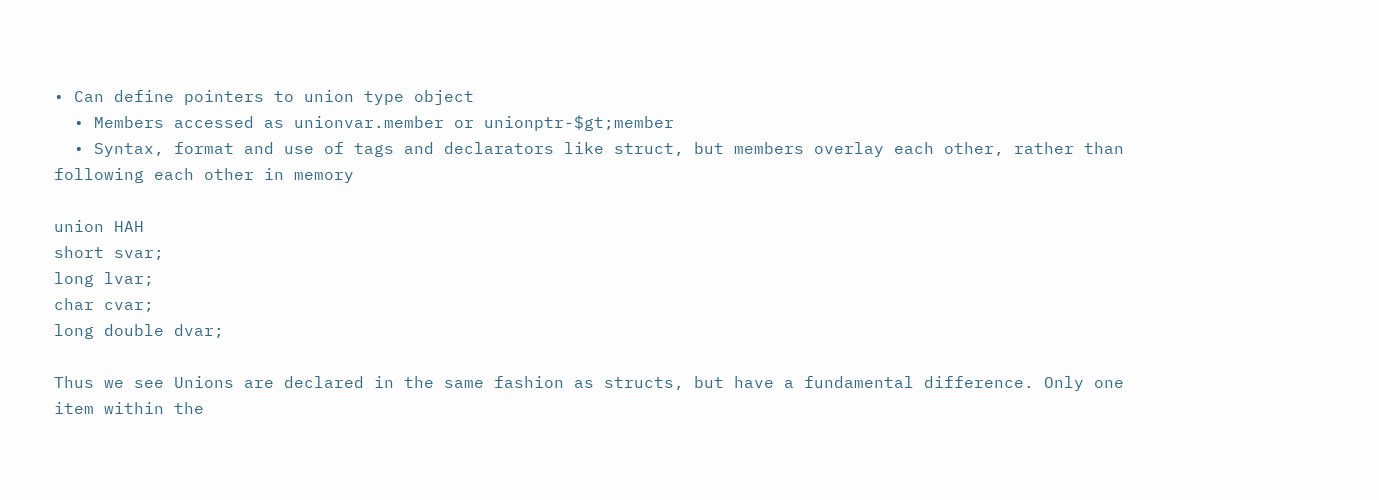• Can define pointers to union type object
  • Members accessed as unionvar.member or unionptr-$gt;member
  • Syntax, format and use of tags and declarators like struct, but members overlay each other, rather than following each other in memory

union HAH
short svar;
long lvar;
char cvar;
long double dvar;

Thus we see Unions are declared in the same fashion as structs, but have a fundamental difference. Only one item within the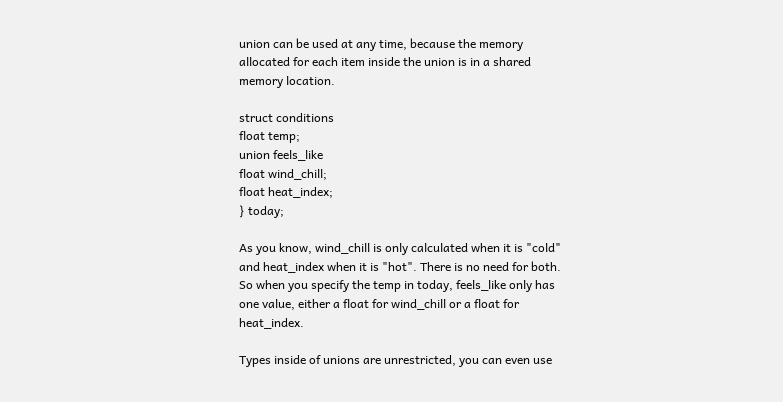union can be used at any time, because the memory allocated for each item inside the union is in a shared memory location.

struct conditions
float temp;
union feels_like
float wind_chill;
float heat_index;
} today;

As you know, wind_chill is only calculated when it is "cold" and heat_index when it is "hot". There is no need for both. So when you specify the temp in today, feels_like only has one value, either a float for wind_chill or a float for heat_index.

Types inside of unions are unrestricted, you can even use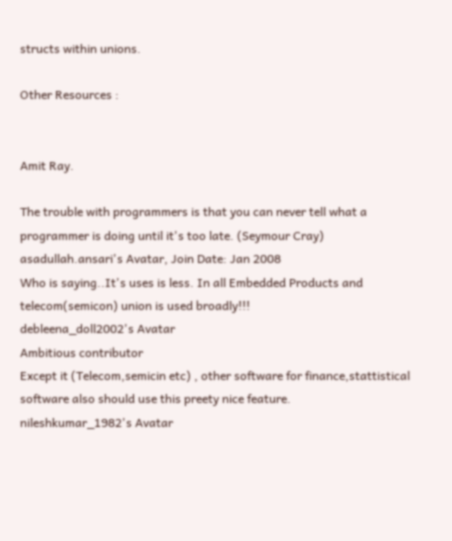structs within unions.

Other Resources :


Amit Ray.

The trouble with programmers is that you can never tell what a programmer is doing until it's too late. (Seymour Cray)
asadullah.ansari's Avatar, Join Date: Jan 2008
Who is saying..It's uses is less. In all Embedded Products and telecom(semicon) union is used broadly!!!
debleena_doll2002's Avatar
Ambitious contributor
Except it (Telecom,semicin etc) , other software for finance,stattistical software also should use this preety nice feature.
nileshkumar_1982's Avatar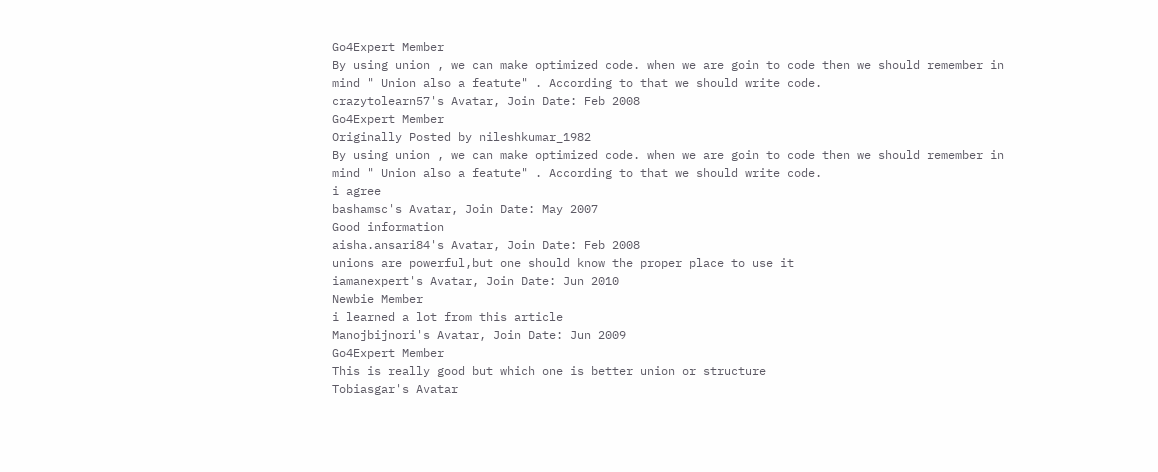Go4Expert Member
By using union , we can make optimized code. when we are goin to code then we should remember in mind " Union also a featute" . According to that we should write code.
crazytolearn57's Avatar, Join Date: Feb 2008
Go4Expert Member
Originally Posted by nileshkumar_1982
By using union , we can make optimized code. when we are goin to code then we should remember in mind " Union also a featute" . According to that we should write code.
i agree
bashamsc's Avatar, Join Date: May 2007
Good information
aisha.ansari84's Avatar, Join Date: Feb 2008
unions are powerful,but one should know the proper place to use it
iamanexpert's Avatar, Join Date: Jun 2010
Newbie Member
i learned a lot from this article
Manojbijnori's Avatar, Join Date: Jun 2009
Go4Expert Member
This is really good but which one is better union or structure
Tobiasgar's Avatar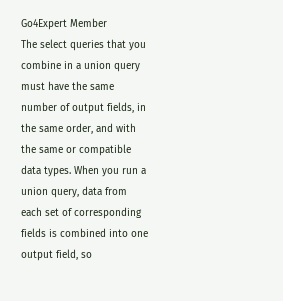Go4Expert Member
The select queries that you combine in a union query must have the same number of output fields, in the same order, and with the same or compatible data types. When you run a union query, data from each set of corresponding fields is combined into one output field, so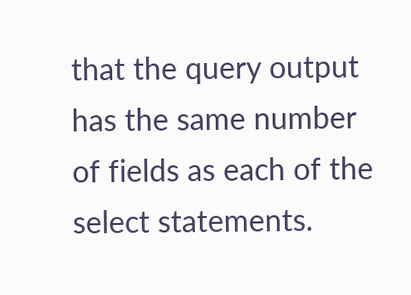that the query output has the same number of fields as each of the select statements.